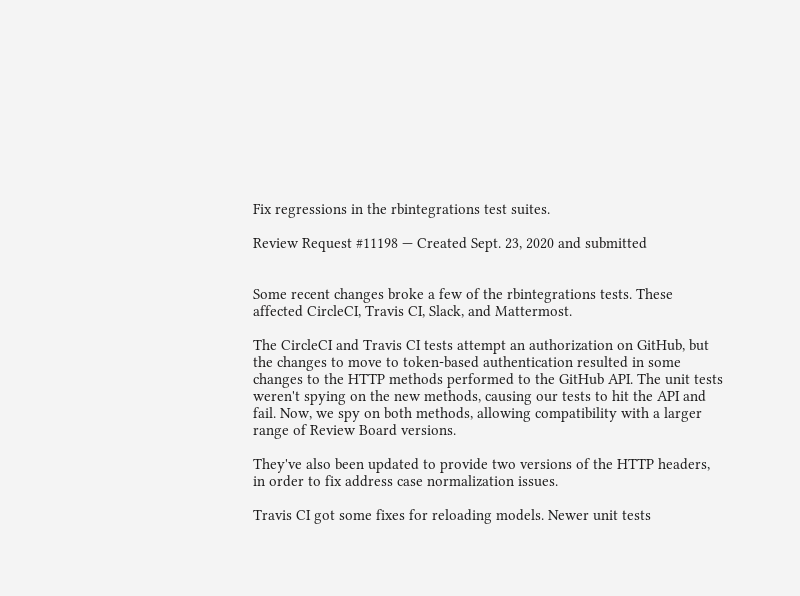Fix regressions in the rbintegrations test suites.

Review Request #11198 — Created Sept. 23, 2020 and submitted


Some recent changes broke a few of the rbintegrations tests. These
affected CircleCI, Travis CI, Slack, and Mattermost.

The CircleCI and Travis CI tests attempt an authorization on GitHub, but
the changes to move to token-based authentication resulted in some
changes to the HTTP methods performed to the GitHub API. The unit tests
weren't spying on the new methods, causing our tests to hit the API and
fail. Now, we spy on both methods, allowing compatibility with a larger
range of Review Board versions.

They've also been updated to provide two versions of the HTTP headers,
in order to fix address case normalization issues.

Travis CI got some fixes for reloading models. Newer unit tests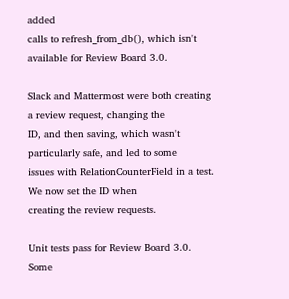added
calls to refresh_from_db(), which isn't available for Review Board 3.0.

Slack and Mattermost were both creating a review request, changing the
ID, and then saving, which wasn't particularly safe, and led to some
issues with RelationCounterField in a test. We now set the ID when
creating the review requests.

Unit tests pass for Review Board 3.0. Some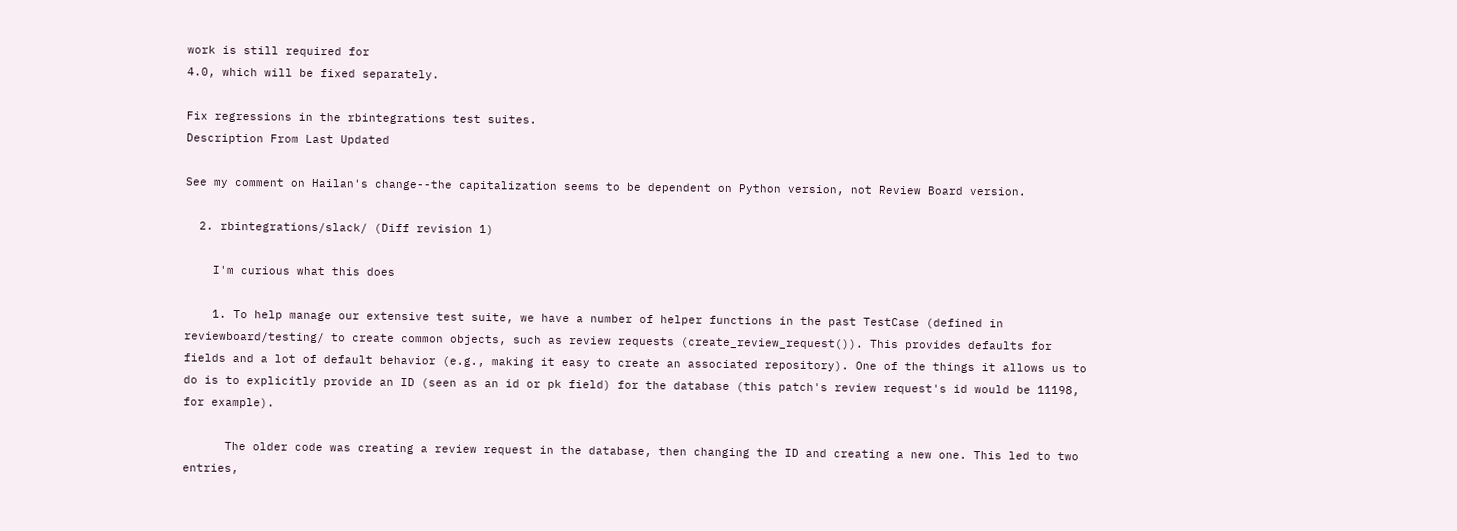work is still required for
4.0, which will be fixed separately.

Fix regressions in the rbintegrations test suites.
Description From Last Updated

See my comment on Hailan's change--the capitalization seems to be dependent on Python version, not Review Board version.

  2. rbintegrations/slack/ (Diff revision 1)

    I'm curious what this does

    1. To help manage our extensive test suite, we have a number of helper functions in the past TestCase (defined in reviewboard/testing/ to create common objects, such as review requests (create_review_request()). This provides defaults for fields and a lot of default behavior (e.g., making it easy to create an associated repository). One of the things it allows us to do is to explicitly provide an ID (seen as an id or pk field) for the database (this patch's review request's id would be 11198, for example).

      The older code was creating a review request in the database, then changing the ID and creating a new one. This led to two entries,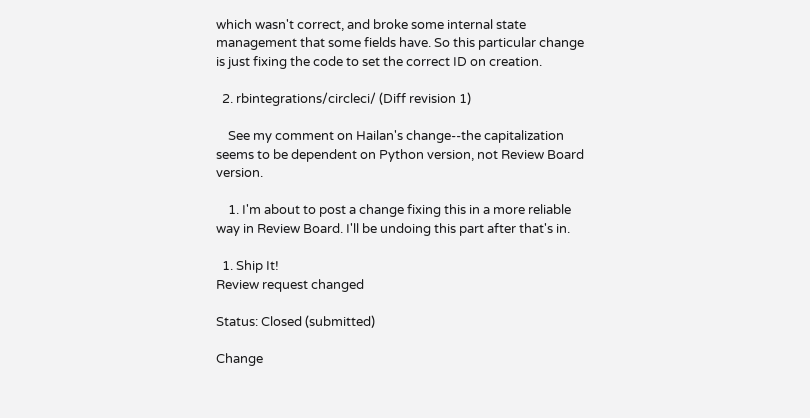which wasn't correct, and broke some internal state management that some fields have. So this particular change is just fixing the code to set the correct ID on creation.

  2. rbintegrations/circleci/ (Diff revision 1)

    See my comment on Hailan's change--the capitalization seems to be dependent on Python version, not Review Board version.

    1. I'm about to post a change fixing this in a more reliable way in Review Board. I'll be undoing this part after that's in.

  1. Ship It!
Review request changed

Status: Closed (submitted)

Change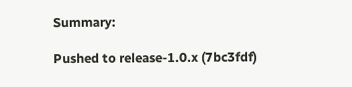Summary:

Pushed to release-1.0.x (7bc3fdf)